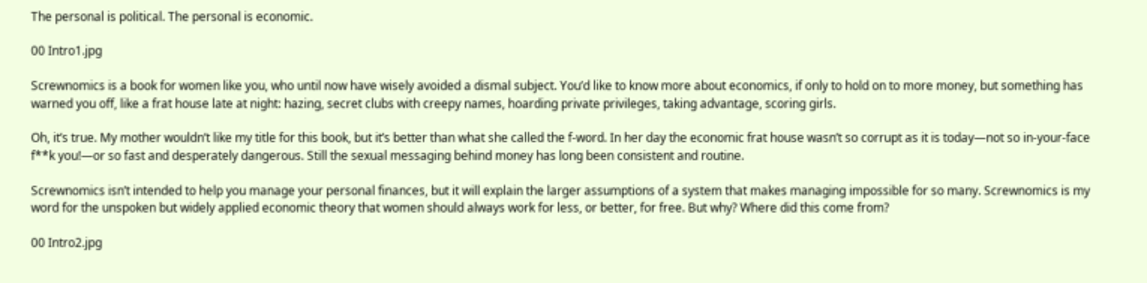The personal is political. The personal is economic.

00 Intro1.jpg

Screwnomics is a book for women like you, who until now have wisely avoided a dismal subject. You’d like to know more about economics, if only to hold on to more money, but something has warned you off, like a frat house late at night: hazing, secret clubs with creepy names, hoarding private privileges, taking advantage, scoring girls.

Oh, it’s true. My mother wouldn’t like my title for this book, but it’s better than what she called the f-word. In her day the economic frat house wasn’t so corrupt as it is today—not so in-your-face f**k you!—or so fast and desperately dangerous. Still the sexual messaging behind money has long been consistent and routine.

Screwnomics isn’t intended to help you manage your personal finances, but it will explain the larger assumptions of a system that makes managing impossible for so many. Screwnomics is my word for the unspoken but widely applied economic theory that women should always work for less, or better, for free. But why? Where did this come from?

00 Intro2.jpg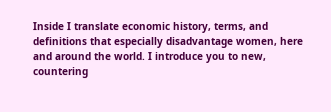Inside I translate economic history, terms, and definitions that especially disadvantage women, here and around the world. I introduce you to new, countering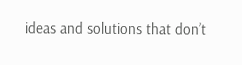ideas and solutions that don’t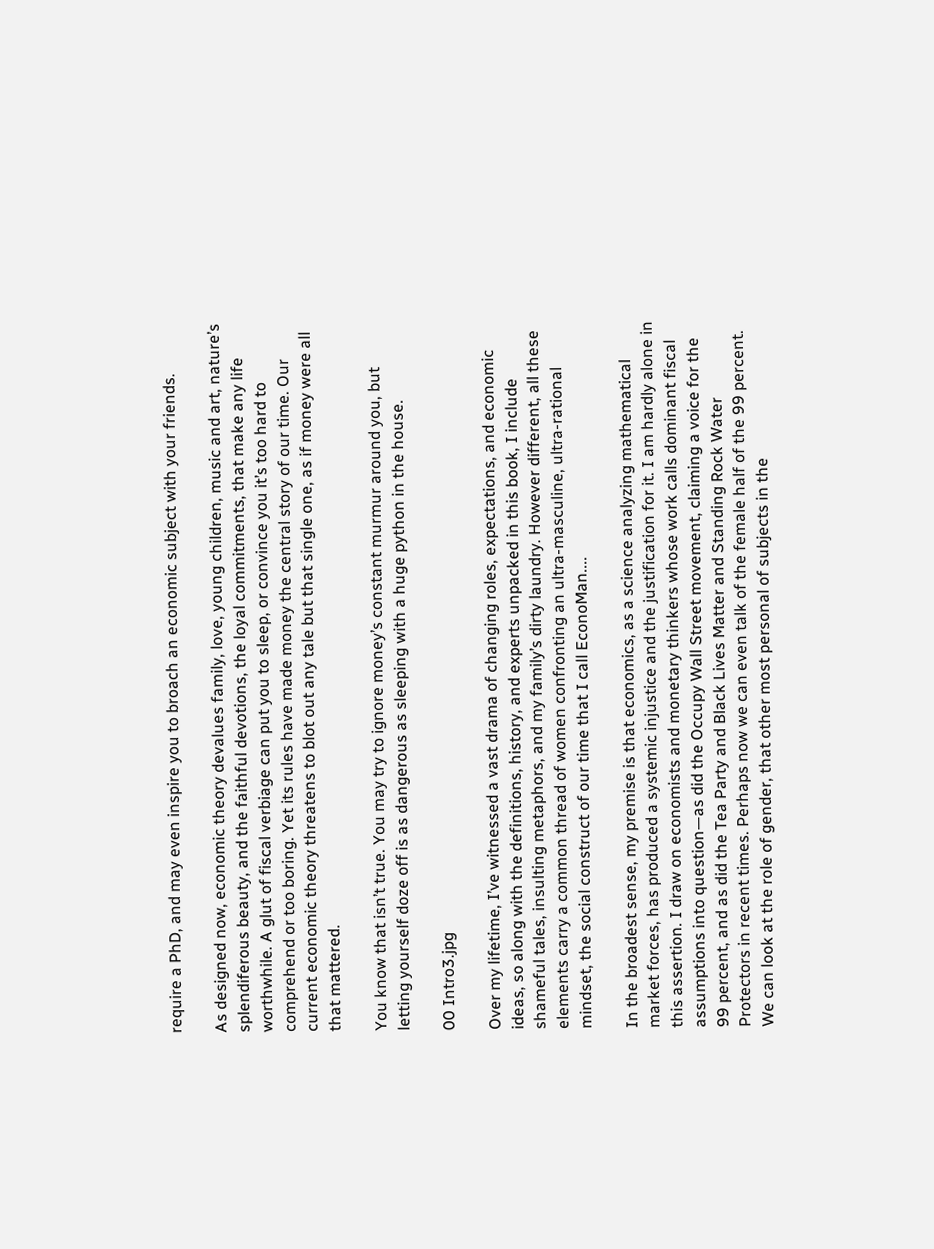require a PhD, and may even inspire you to broach an economic subject with your friends.

As designed now, economic theory devalues family, love, young children, music and art, nature’s splendiferous beauty, and the faithful devotions, the loyal commitments, that make any life worthwhile. A glut of fiscal verbiage can put you to sleep, or convince you it’s too hard to comprehend or too boring. Yet its rules have made money the central story of our time. Our current economic theory threatens to blot out any tale but that single one, as if money were all that mattered.

You know that isn’t true. You may try to ignore money’s constant murmur around you, but letting yourself doze off is as dangerous as sleeping with a huge python in the house.

00 Intro3.jpg

Over my lifetime, I’ve witnessed a vast drama of changing roles, expectations, and economic ideas, so along with the definitions, history, and experts unpacked in this book, I include shameful tales, insulting metaphors, and my family’s dirty laundry. However different, all these elements carry a common thread of women confronting an ultra-masculine, ultra-rational mindset, the social construct of our time that I call EconoMan....

In the broadest sense, my premise is that economics, as a science analyzing mathematical market forces, has produced a systemic injustice and the justification for it. I am hardly alone in this assertion. I draw on economists and monetary thinkers whose work calls dominant fiscal assumptions into question—as did the Occupy Wall Street movement, claiming a voice for the 99 percent, and as did the Tea Party and Black Lives Matter and Standing Rock Water Protectors in recent times. Perhaps now we can even talk of the female half of the 99 percent. We can look at the role of gender, that other most personal of subjects in the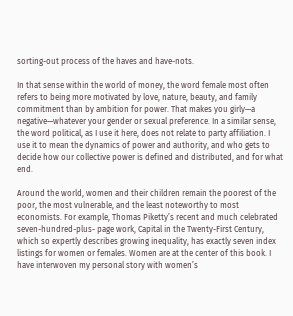sorting-out process of the haves and have-nots.

In that sense within the world of money, the word female most often refers to being more motivated by love, nature, beauty, and family commitment than by ambition for power. That makes you girly—a negative—whatever your gender or sexual preference. In a similar sense, the word political, as I use it here, does not relate to party affiliation. I use it to mean the dynamics of power and authority, and who gets to decide how our collective power is defined and distributed, and for what end.

Around the world, women and their children remain the poorest of the poor, the most vulnerable, and the least noteworthy to most economists. For example, Thomas Piketty’s recent and much celebrated seven-hundred-plus- page work, Capital in the Twenty-First Century, which so expertly describes growing inequality, has exactly seven index listings for women or females. Women are at the center of this book. I have interwoven my personal story with women’s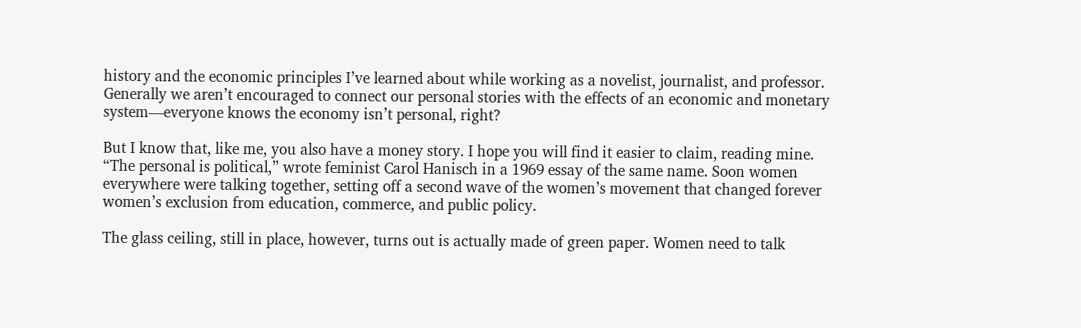history and the economic principles I’ve learned about while working as a novelist, journalist, and professor. Generally we aren’t encouraged to connect our personal stories with the effects of an economic and monetary system—everyone knows the economy isn’t personal, right?

But I know that, like me, you also have a money story. I hope you will find it easier to claim, reading mine. “The personal is political,” wrote feminist Carol Hanisch in a 1969 essay of the same name. Soon women everywhere were talking together, setting off a second wave of the women’s movement that changed forever women’s exclusion from education, commerce, and public policy.

The glass ceiling, still in place, however, turns out is actually made of green paper. Women need to talk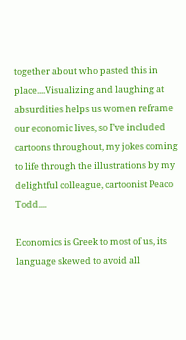together about who pasted this in place....Visualizing and laughing at absurdities helps us women reframe our economic lives, so I’ve included cartoons throughout, my jokes coming to life through the illustrations by my delightful colleague, cartoonist Peaco Todd....

Economics is Greek to most of us, its language skewed to avoid all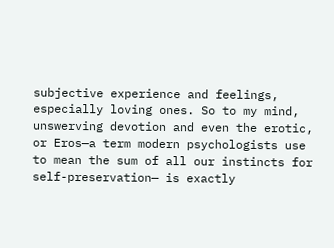subjective experience and feelings, especially loving ones. So to my mind, unswerving devotion and even the erotic, or Eros—a term modern psychologists use to mean the sum of all our instincts for self-preservation— is exactly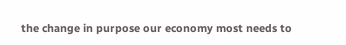the change in purpose our economy most needs to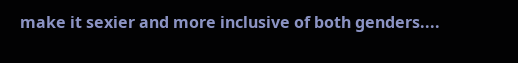make it sexier and more inclusive of both genders....